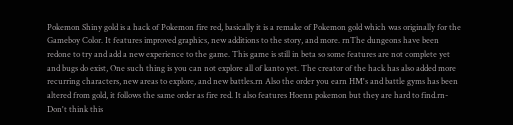Pokemon Shiny gold is a hack of Pokemon fire red, basically it is a remake of Pokemon gold which was originally for the Gameboy Color. It features improved graphics, new additions to the story, and more. rnThe dungeons have been redone to try and add a new experience to the game. This game is still in beta so some features are not complete yet and bugs do exist, One such thing is you can not explore all of kanto yet. The creator of the hack has also added more recurring characters, new areas to explore, and new battles.rn Also the order you earn HM's and battle gyms has been altered from gold, it follows the same order as fire red. It also features Hoenn pokemon but they are hard to find.rn-Don't think this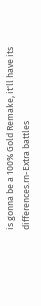is gonna be a 100% Gold Remake, it'll have its differences.rn-Extra battles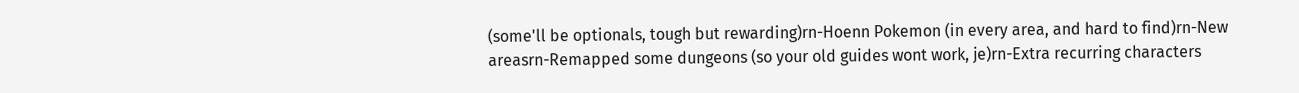(some'll be optionals, tough but rewarding)rn-Hoenn Pokemon (in every area, and hard to find)rn-New areasrn-Remapped some dungeons (so your old guides wont work, je)rn-Extra recurring characters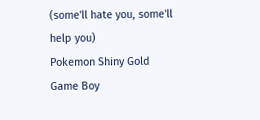(some'll hate you, some'll help you)
Pokemon Shiny Gold
Game Boy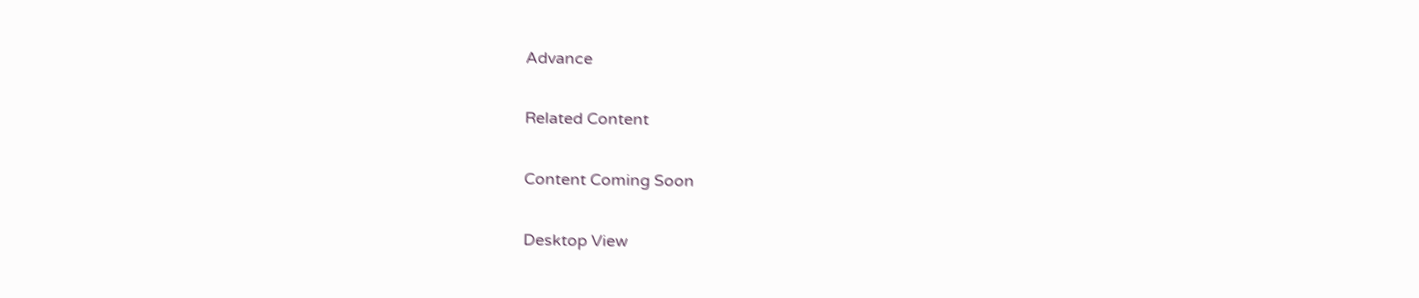Advance

Related Content

Content Coming Soon

Desktop View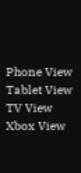Phone View
Tablet View
TV View
Xbox View